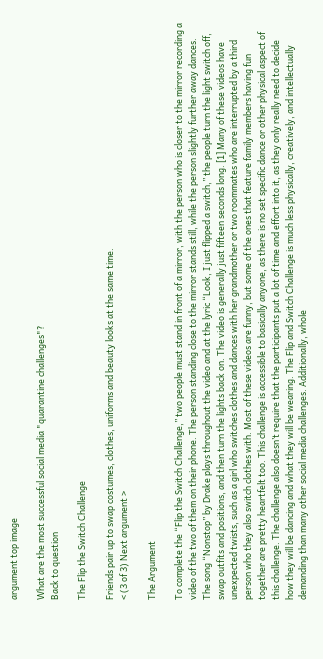argument top image

What are the most successful social media "quarantine challenges"?
Back to question

The Flip the Switch Challenge

Friends pair up to swap costumes, clothes, uniforms and beauty looks at the same time.
< (3 of 3) Next argument >

The Argument

To complete the “Flip the Switch Challenge,” two people must stand in front of a mirror, with the person who is closer to the mirror recording a video of the two of them on their phone. The person standing close to the mirror stands still, while the person slightly further away dances. The song “Nonstop” by Drake plays throughout the video and at the lyric “Look, I just flipped a switch,” the people turn the light switch off, swap outfits and positions, and then turn the lights back on. The video is generally just fifteen seconds long. [1] Many of these videos have unexpected twists, such as a girl who switches clothes and dances with her grandmother or two roommates who are interrupted by a third person who they also switch clothes with. Most of these videos are funny, but some of the ones that feature family members having fun together are pretty heartfelt too. This challenge is accessible to basically anyone, as there is no set specific dance or other physical aspect of this challenge. The challenge also doesn’t require that the participants put a lot of time and effort into it, as they only really need to decide how they will be dancing and what they will be wearing. The Flip and Switch Challenge is much less physically, creatively, and intellectually demanding than many other social media challenges. Additionally, whole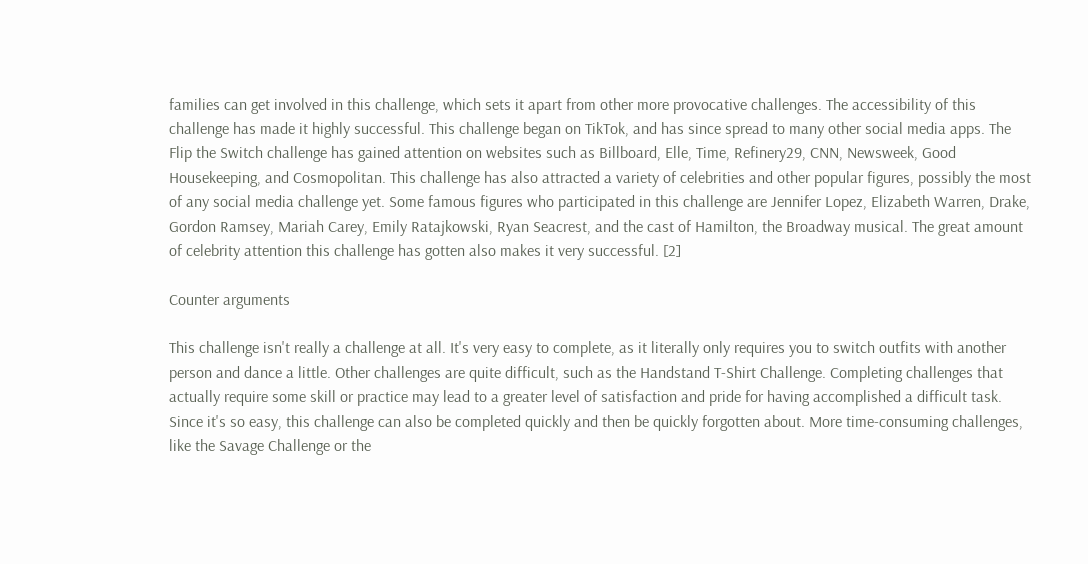families can get involved in this challenge, which sets it apart from other more provocative challenges. The accessibility of this challenge has made it highly successful. This challenge began on TikTok, and has since spread to many other social media apps. The Flip the Switch challenge has gained attention on websites such as Billboard, Elle, Time, Refinery29, CNN, Newsweek, Good Housekeeping, and Cosmopolitan. This challenge has also attracted a variety of celebrities and other popular figures, possibly the most of any social media challenge yet. Some famous figures who participated in this challenge are Jennifer Lopez, Elizabeth Warren, Drake, Gordon Ramsey, Mariah Carey, Emily Ratajkowski, Ryan Seacrest, and the cast of Hamilton, the Broadway musical. The great amount of celebrity attention this challenge has gotten also makes it very successful. [2]

Counter arguments

This challenge isn't really a challenge at all. It's very easy to complete, as it literally only requires you to switch outfits with another person and dance a little. Other challenges are quite difficult, such as the Handstand T-Shirt Challenge. Completing challenges that actually require some skill or practice may lead to a greater level of satisfaction and pride for having accomplished a difficult task. Since it's so easy, this challenge can also be completed quickly and then be quickly forgotten about. More time-consuming challenges, like the Savage Challenge or the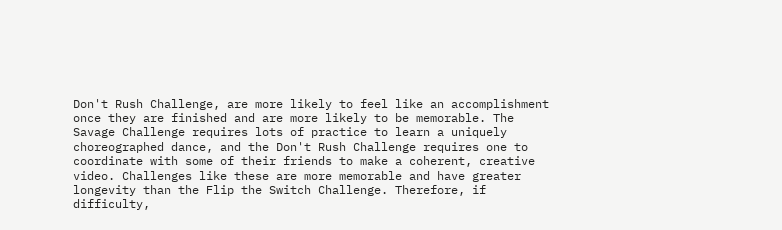Don't Rush Challenge, are more likely to feel like an accomplishment once they are finished and are more likely to be memorable. The Savage Challenge requires lots of practice to learn a uniquely choreographed dance, and the Don't Rush Challenge requires one to coordinate with some of their friends to make a coherent, creative video. Challenges like these are more memorable and have greater longevity than the Flip the Switch Challenge. Therefore, if difficulty,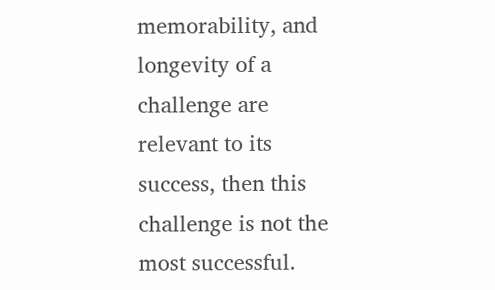memorability, and longevity of a challenge are relevant to its success, then this challenge is not the most successful.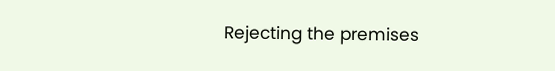Rejecting the premises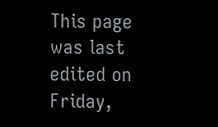This page was last edited on Friday,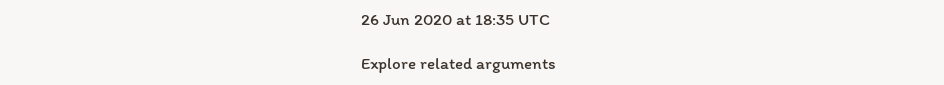26 Jun 2020 at 18:35 UTC

Explore related arguments